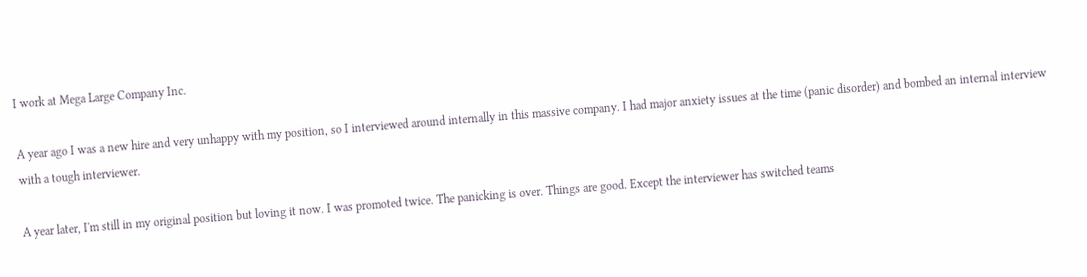I work at Mega Large Company Inc.

A year ago I was a new hire and very unhappy with my position, so I interviewed around internally in this massive company. I had major anxiety issues at the time (panic disorder) and bombed an internal interview with a tough interviewer.

A year later, I'm still in my original position but loving it now. I was promoted twice. The panicking is over. Things are good. Except the interviewer has switched teams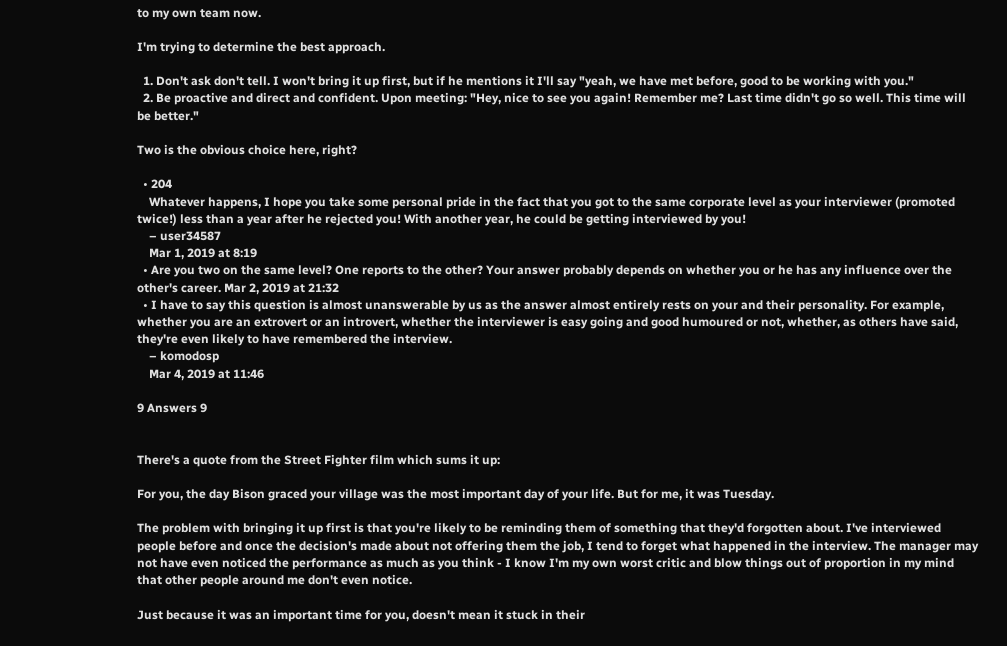to my own team now.

I'm trying to determine the best approach.

  1. Don't ask don't tell. I won't bring it up first, but if he mentions it I'll say "yeah, we have met before, good to be working with you."
  2. Be proactive and direct and confident. Upon meeting: "Hey, nice to see you again! Remember me? Last time didn't go so well. This time will be better."

Two is the obvious choice here, right?

  • 204
    Whatever happens, I hope you take some personal pride in the fact that you got to the same corporate level as your interviewer (promoted twice!) less than a year after he rejected you! With another year, he could be getting interviewed by you!
    – user34587
    Mar 1, 2019 at 8:19
  • Are you two on the same level? One reports to the other? Your answer probably depends on whether you or he has any influence over the other's career. Mar 2, 2019 at 21:32
  • I have to say this question is almost unanswerable by us as the answer almost entirely rests on your and their personality. For example, whether you are an extrovert or an introvert, whether the interviewer is easy going and good humoured or not, whether, as others have said, they're even likely to have remembered the interview.
    – komodosp
    Mar 4, 2019 at 11:46

9 Answers 9


There's a quote from the Street Fighter film which sums it up:

For you, the day Bison graced your village was the most important day of your life. But for me, it was Tuesday.

The problem with bringing it up first is that you're likely to be reminding them of something that they'd forgotten about. I've interviewed people before and once the decision's made about not offering them the job, I tend to forget what happened in the interview. The manager may not have even noticed the performance as much as you think - I know I'm my own worst critic and blow things out of proportion in my mind that other people around me don't even notice.

Just because it was an important time for you, doesn't mean it stuck in their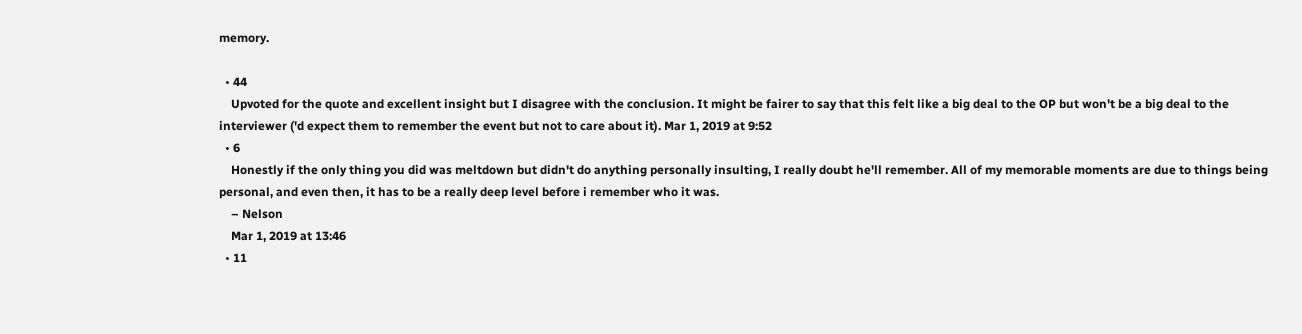memory.

  • 44
    Upvoted for the quote and excellent insight but I disagree with the conclusion. It might be fairer to say that this felt like a big deal to the OP but won't be a big deal to the interviewer ('d expect them to remember the event but not to care about it). Mar 1, 2019 at 9:52
  • 6
    Honestly if the only thing you did was meltdown but didn't do anything personally insulting, I really doubt he'll remember. All of my memorable moments are due to things being personal, and even then, it has to be a really deep level before i remember who it was.
    – Nelson
    Mar 1, 2019 at 13:46
  • 11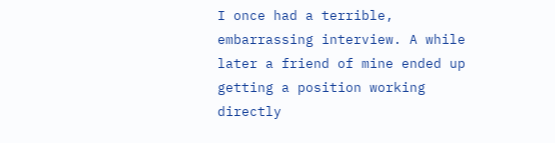I once had a terrible, embarrassing interview. A while later a friend of mine ended up getting a position working directly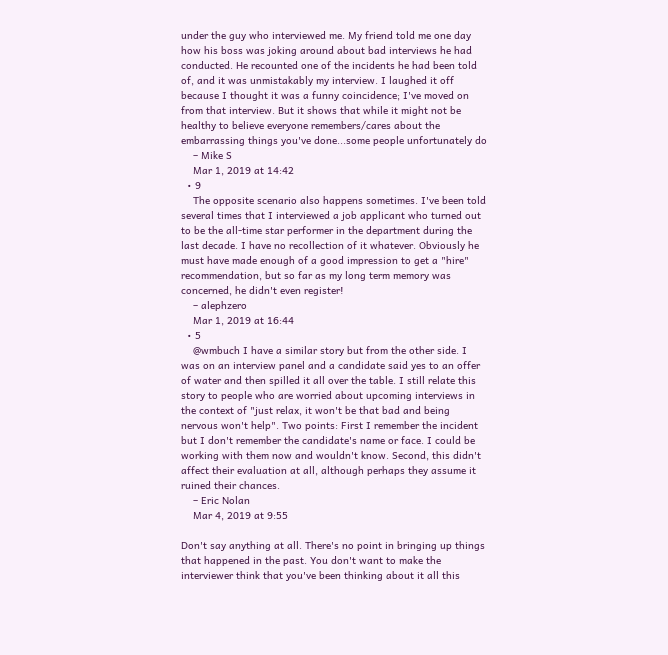under the guy who interviewed me. My friend told me one day how his boss was joking around about bad interviews he had conducted. He recounted one of the incidents he had been told of, and it was unmistakably my interview. I laughed it off because I thought it was a funny coincidence; I've moved on from that interview. But it shows that while it might not be healthy to believe everyone remembers/cares about the embarrassing things you've done...some people unfortunately do
    – Mike S
    Mar 1, 2019 at 14:42
  • 9
    The opposite scenario also happens sometimes. I've been told several times that I interviewed a job applicant who turned out to be the all-time star performer in the department during the last decade. I have no recollection of it whatever. Obviously he must have made enough of a good impression to get a "hire" recommendation, but so far as my long term memory was concerned, he didn't even register!
    – alephzero
    Mar 1, 2019 at 16:44
  • 5
    @wmbuch I have a similar story but from the other side. I was on an interview panel and a candidate said yes to an offer of water and then spilled it all over the table. I still relate this story to people who are worried about upcoming interviews in the context of "just relax, it won't be that bad and being nervous won't help". Two points: First I remember the incident but I don't remember the candidate's name or face. I could be working with them now and wouldn't know. Second, this didn't affect their evaluation at all, although perhaps they assume it ruined their chances.
    – Eric Nolan
    Mar 4, 2019 at 9:55

Don't say anything at all. There's no point in bringing up things that happened in the past. You don't want to make the interviewer think that you've been thinking about it all this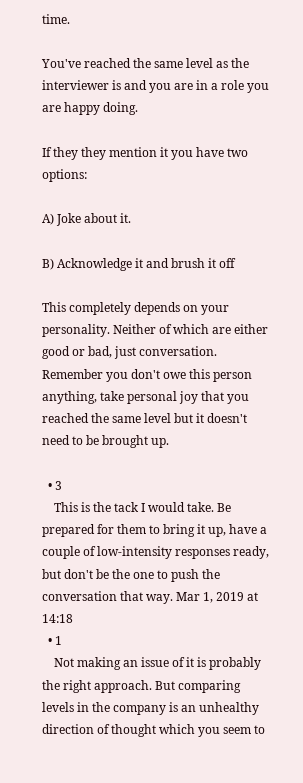time.

You've reached the same level as the interviewer is and you are in a role you are happy doing.

If they they mention it you have two options:

A) Joke about it.

B) Acknowledge it and brush it off

This completely depends on your personality. Neither of which are either good or bad, just conversation. Remember you don't owe this person anything, take personal joy that you reached the same level but it doesn't need to be brought up.

  • 3
    This is the tack I would take. Be prepared for them to bring it up, have a couple of low-intensity responses ready, but don't be the one to push the conversation that way. Mar 1, 2019 at 14:18
  • 1
    Not making an issue of it is probably the right approach. But comparing levels in the company is an unhealthy direction of thought which you seem to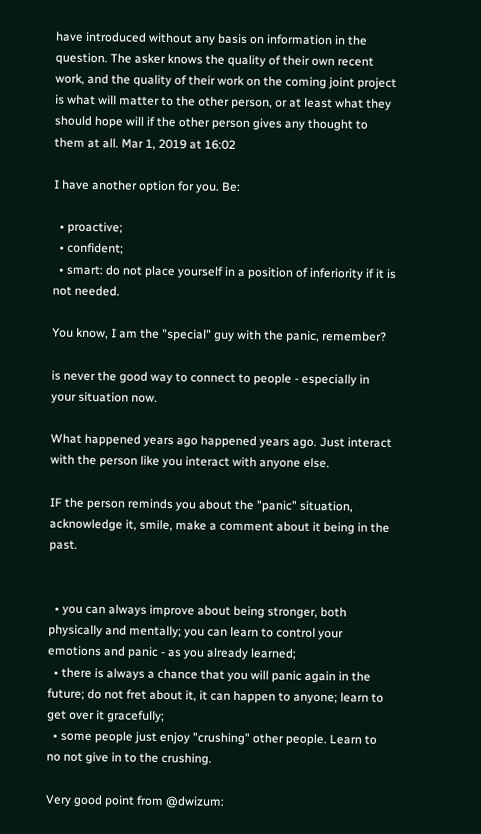have introduced without any basis on information in the question. The asker knows the quality of their own recent work, and the quality of their work on the coming joint project is what will matter to the other person, or at least what they should hope will if the other person gives any thought to them at all. Mar 1, 2019 at 16:02

I have another option for you. Be:

  • proactive;
  • confident;
  • smart: do not place yourself in a position of inferiority if it is not needed.

You know, I am the "special" guy with the panic, remember?

is never the good way to connect to people - especially in your situation now.

What happened years ago happened years ago. Just interact with the person like you interact with anyone else.

IF the person reminds you about the "panic" situation, acknowledge it, smile, make a comment about it being in the past.


  • you can always improve about being stronger, both physically and mentally; you can learn to control your emotions and panic - as you already learned;
  • there is always a chance that you will panic again in the future; do not fret about it, it can happen to anyone; learn to get over it gracefully;
  • some people just enjoy "crushing" other people. Learn to no not give in to the crushing.

Very good point from @dwizum: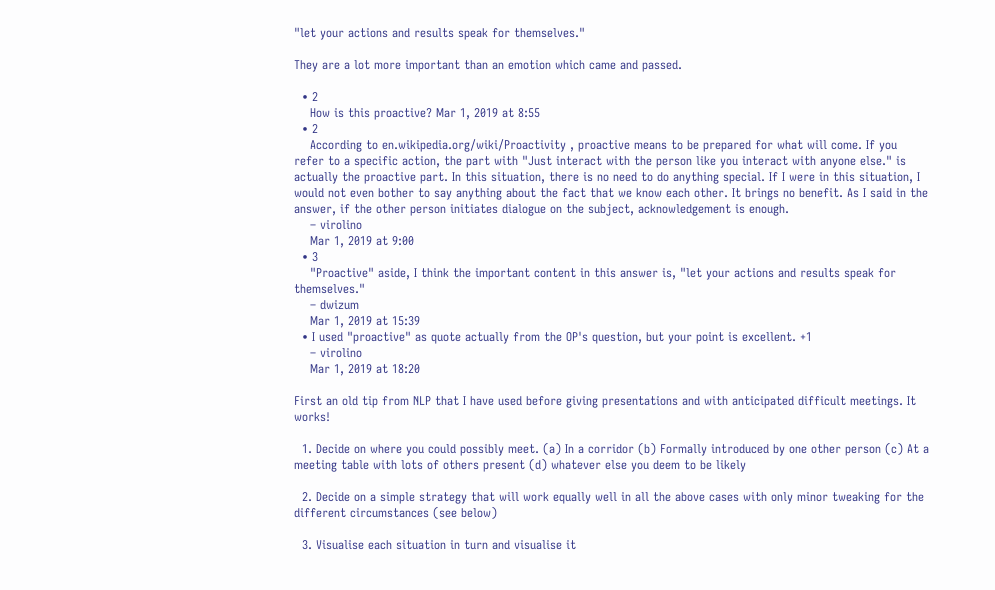"let your actions and results speak for themselves."

They are a lot more important than an emotion which came and passed.

  • 2
    How is this proactive? Mar 1, 2019 at 8:55
  • 2
    According to en.wikipedia.org/wiki/Proactivity , proactive means to be prepared for what will come. If you refer to a specific action, the part with "Just interact with the person like you interact with anyone else." is actually the proactive part. In this situation, there is no need to do anything special. If I were in this situation, I would not even bother to say anything about the fact that we know each other. It brings no benefit. As I said in the answer, if the other person initiates dialogue on the subject, acknowledgement is enough.
    – virolino
    Mar 1, 2019 at 9:00
  • 3
    "Proactive" aside, I think the important content in this answer is, "let your actions and results speak for themselves."
    – dwizum
    Mar 1, 2019 at 15:39
  • I used "proactive" as quote actually from the OP's question, but your point is excellent. +1
    – virolino
    Mar 1, 2019 at 18:20

First an old tip from NLP that I have used before giving presentations and with anticipated difficult meetings. It works!

  1. Decide on where you could possibly meet. (a) In a corridor (b) Formally introduced by one other person (c) At a meeting table with lots of others present (d) whatever else you deem to be likely

  2. Decide on a simple strategy that will work equally well in all the above cases with only minor tweaking for the different circumstances (see below)

  3. Visualise each situation in turn and visualise it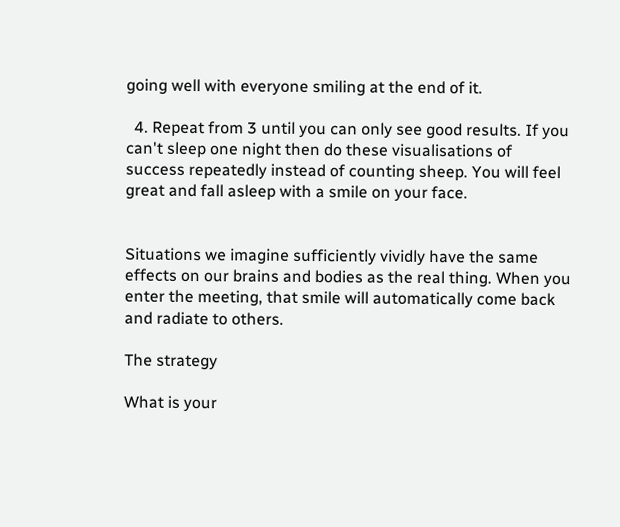going well with everyone smiling at the end of it.

  4. Repeat from 3 until you can only see good results. If you can't sleep one night then do these visualisations of success repeatedly instead of counting sheep. You will feel great and fall asleep with a smile on your face.


Situations we imagine sufficiently vividly have the same effects on our brains and bodies as the real thing. When you enter the meeting, that smile will automatically come back and radiate to others.

The strategy

What is your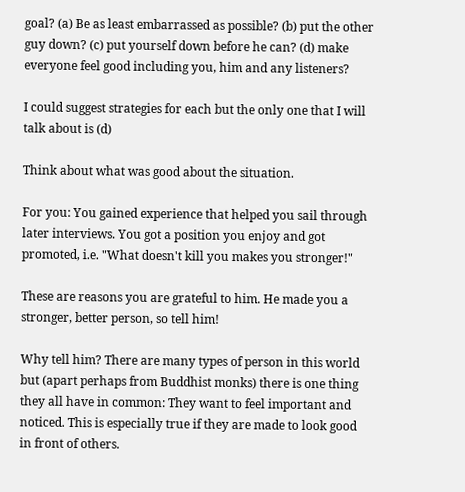goal? (a) Be as least embarrassed as possible? (b) put the other guy down? (c) put yourself down before he can? (d) make everyone feel good including you, him and any listeners?

I could suggest strategies for each but the only one that I will talk about is (d)

Think about what was good about the situation.

For you: You gained experience that helped you sail through later interviews. You got a position you enjoy and got promoted, i.e. "What doesn't kill you makes you stronger!"

These are reasons you are grateful to him. He made you a stronger, better person, so tell him!

Why tell him? There are many types of person in this world but (apart perhaps from Buddhist monks) there is one thing they all have in common: They want to feel important and noticed. This is especially true if they are made to look good in front of others.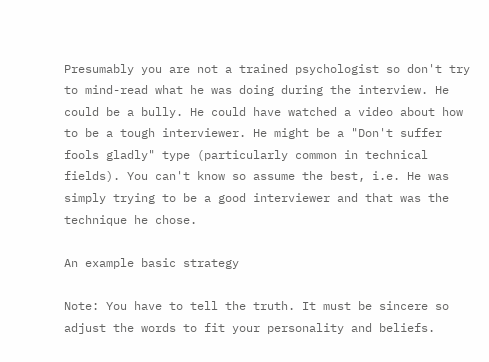Presumably you are not a trained psychologist so don't try to mind-read what he was doing during the interview. He could be a bully. He could have watched a video about how to be a tough interviewer. He might be a "Don't suffer fools gladly" type (particularly common in technical fields). You can't know so assume the best, i.e. He was simply trying to be a good interviewer and that was the technique he chose.

An example basic strategy

Note: You have to tell the truth. It must be sincere so adjust the words to fit your personality and beliefs.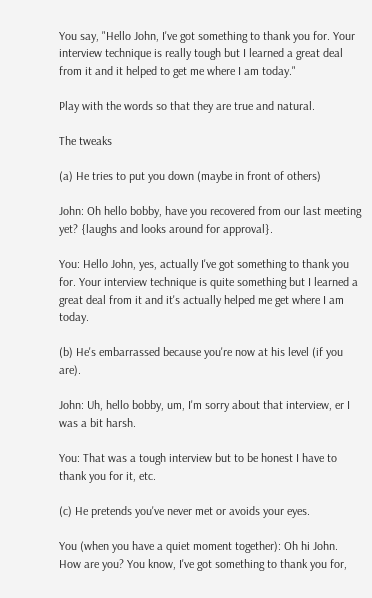You say, "Hello John, I've got something to thank you for. Your interview technique is really tough but I learned a great deal from it and it helped to get me where I am today."

Play with the words so that they are true and natural.

The tweaks

(a) He tries to put you down (maybe in front of others)

John: Oh hello bobby, have you recovered from our last meeting yet? {laughs and looks around for approval}.

You: Hello John, yes, actually I've got something to thank you for. Your interview technique is quite something but I learned a great deal from it and it's actually helped me get where I am today.

(b) He's embarrassed because you're now at his level (if you are).

John: Uh, hello bobby, um, I'm sorry about that interview, er I was a bit harsh.

You: That was a tough interview but to be honest I have to thank you for it, etc.

(c) He pretends you've never met or avoids your eyes.

You (when you have a quiet moment together): Oh hi John. How are you? You know, I've got something to thank you for,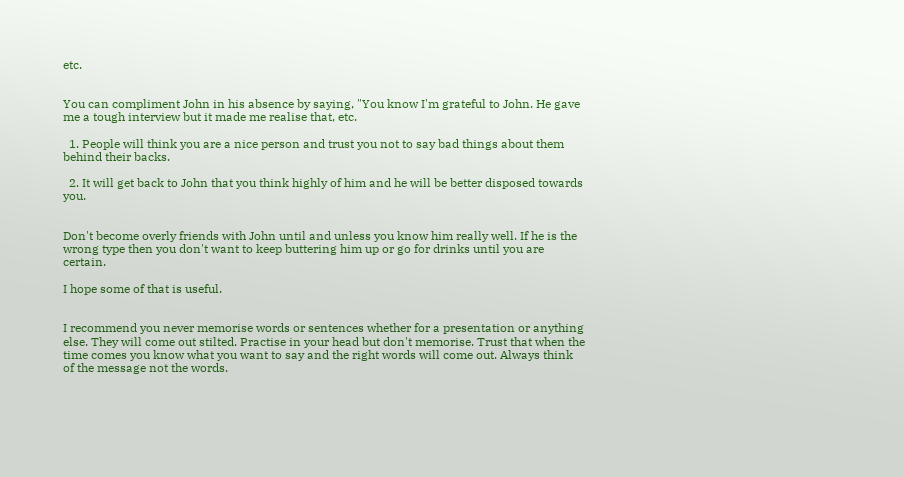etc.


You can compliment John in his absence by saying, "You know I'm grateful to John. He gave me a tough interview but it made me realise that, etc.

  1. People will think you are a nice person and trust you not to say bad things about them behind their backs.

  2. It will get back to John that you think highly of him and he will be better disposed towards you.


Don't become overly friends with John until and unless you know him really well. If he is the wrong type then you don't want to keep buttering him up or go for drinks until you are certain.

I hope some of that is useful.


I recommend you never memorise words or sentences whether for a presentation or anything else. They will come out stilted. Practise in your head but don't memorise. Trust that when the time comes you know what you want to say and the right words will come out. Always think of the message not the words.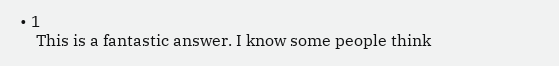• 1
    This is a fantastic answer. I know some people think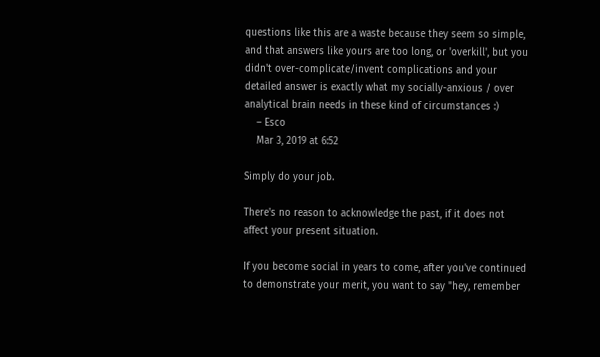questions like this are a waste because they seem so simple, and that answers like yours are too long, or 'overkill', but you didn't over-complicate/invent complications and your detailed answer is exactly what my socially-anxious / over analytical brain needs in these kind of circumstances :)
    – Esco
    Mar 3, 2019 at 6:52

Simply do your job.

There's no reason to acknowledge the past, if it does not affect your present situation.

If you become social in years to come, after you've continued to demonstrate your merit, you want to say "hey, remember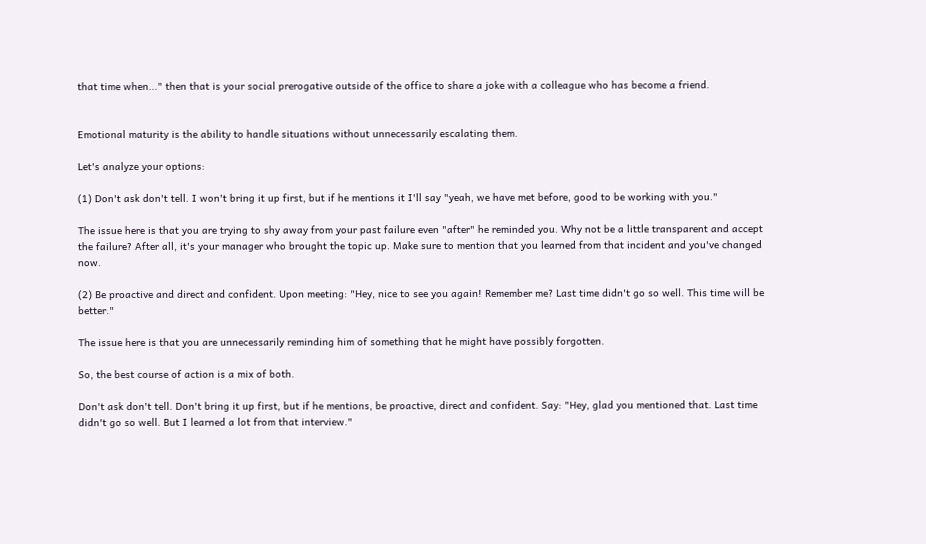that time when..." then that is your social prerogative outside of the office to share a joke with a colleague who has become a friend.


Emotional maturity is the ability to handle situations without unnecessarily escalating them.

Let's analyze your options:

(1) Don't ask don't tell. I won't bring it up first, but if he mentions it I'll say "yeah, we have met before, good to be working with you."

The issue here is that you are trying to shy away from your past failure even "after" he reminded you. Why not be a little transparent and accept the failure? After all, it's your manager who brought the topic up. Make sure to mention that you learned from that incident and you've changed now.

(2) Be proactive and direct and confident. Upon meeting: "Hey, nice to see you again! Remember me? Last time didn't go so well. This time will be better."

The issue here is that you are unnecessarily reminding him of something that he might have possibly forgotten.

So, the best course of action is a mix of both.

Don't ask don't tell. Don't bring it up first, but if he mentions, be proactive, direct and confident. Say: "Hey, glad you mentioned that. Last time didn't go so well. But I learned a lot from that interview."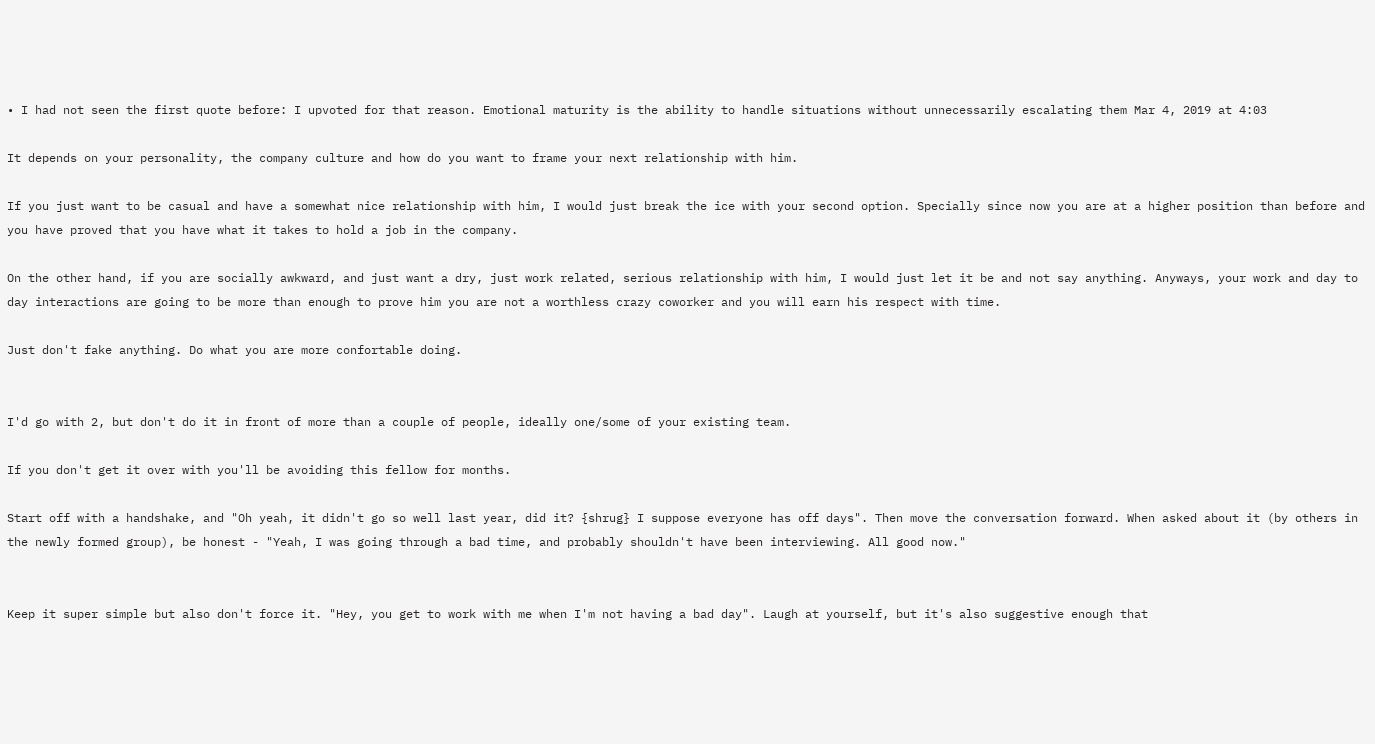• I had not seen the first quote before: I upvoted for that reason. Emotional maturity is the ability to handle situations without unnecessarily escalating them Mar 4, 2019 at 4:03

It depends on your personality, the company culture and how do you want to frame your next relationship with him.

If you just want to be casual and have a somewhat nice relationship with him, I would just break the ice with your second option. Specially since now you are at a higher position than before and you have proved that you have what it takes to hold a job in the company.

On the other hand, if you are socially awkward, and just want a dry, just work related, serious relationship with him, I would just let it be and not say anything. Anyways, your work and day to day interactions are going to be more than enough to prove him you are not a worthless crazy coworker and you will earn his respect with time.

Just don't fake anything. Do what you are more confortable doing.


I'd go with 2, but don't do it in front of more than a couple of people, ideally one/some of your existing team.

If you don't get it over with you'll be avoiding this fellow for months.

Start off with a handshake, and "Oh yeah, it didn't go so well last year, did it? {shrug} I suppose everyone has off days". Then move the conversation forward. When asked about it (by others in the newly formed group), be honest - "Yeah, I was going through a bad time, and probably shouldn't have been interviewing. All good now."


Keep it super simple but also don't force it. "Hey, you get to work with me when I'm not having a bad day". Laugh at yourself, but it's also suggestive enough that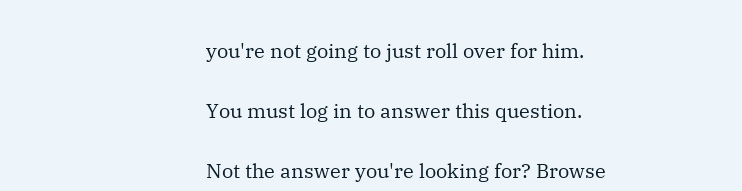you're not going to just roll over for him.

You must log in to answer this question.

Not the answer you're looking for? Browse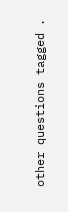other questions tagged .